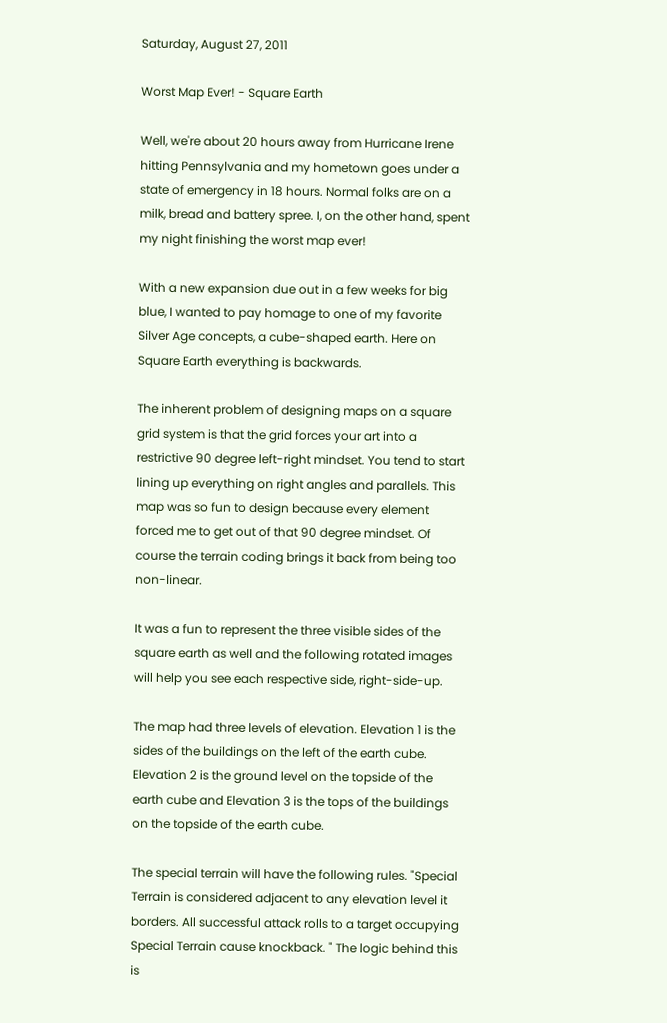Saturday, August 27, 2011

Worst Map Ever! - Square Earth

Well, we're about 20 hours away from Hurricane Irene hitting Pennsylvania and my hometown goes under a state of emergency in 18 hours. Normal folks are on a milk, bread and battery spree. I, on the other hand, spent my night finishing the worst map ever!

With a new expansion due out in a few weeks for big blue, I wanted to pay homage to one of my favorite Silver Age concepts, a cube-shaped earth. Here on Square Earth everything is backwards.

The inherent problem of designing maps on a square grid system is that the grid forces your art into a restrictive 90 degree left-right mindset. You tend to start lining up everything on right angles and parallels. This map was so fun to design because every element forced me to get out of that 90 degree mindset. Of course the terrain coding brings it back from being too non-linear.

It was a fun to represent the three visible sides of the square earth as well and the following rotated images will help you see each respective side, right-side-up.

The map had three levels of elevation. Elevation 1 is the sides of the buildings on the left of the earth cube. Elevation 2 is the ground level on the topside of the earth cube and Elevation 3 is the tops of the buildings on the topside of the earth cube.

The special terrain will have the following rules. "Special Terrain is considered adjacent to any elevation level it borders. All successful attack rolls to a target occupying Special Terrain cause knockback. " The logic behind this is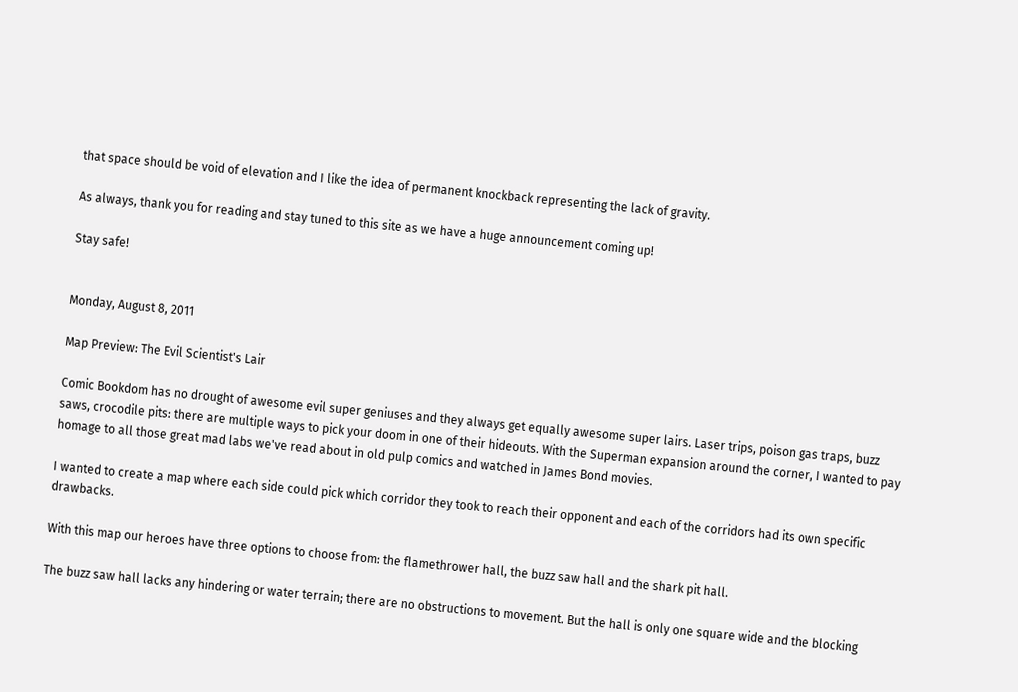that space should be void of elevation and I like the idea of permanent knockback representing the lack of gravity.

As always, thank you for reading and stay tuned to this site as we have a huge announcement coming up!

Stay safe!


Monday, August 8, 2011

Map Preview: The Evil Scientist's Lair

Comic Bookdom has no drought of awesome evil super geniuses and they always get equally awesome super lairs. Laser trips, poison gas traps, buzz saws, crocodile pits: there are multiple ways to pick your doom in one of their hideouts. With the Superman expansion around the corner, I wanted to pay homage to all those great mad labs we've read about in old pulp comics and watched in James Bond movies.

I wanted to create a map where each side could pick which corridor they took to reach their opponent and each of the corridors had its own specific drawbacks.

With this map our heroes have three options to choose from: the flamethrower hall, the buzz saw hall and the shark pit hall.

The buzz saw hall lacks any hindering or water terrain; there are no obstructions to movement. But the hall is only one square wide and the blocking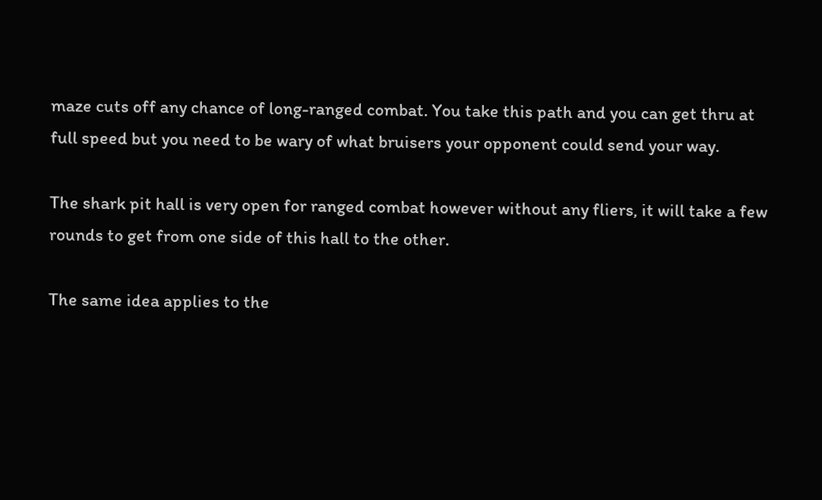maze cuts off any chance of long-ranged combat. You take this path and you can get thru at full speed but you need to be wary of what bruisers your opponent could send your way.

The shark pit hall is very open for ranged combat however without any fliers, it will take a few rounds to get from one side of this hall to the other.

The same idea applies to the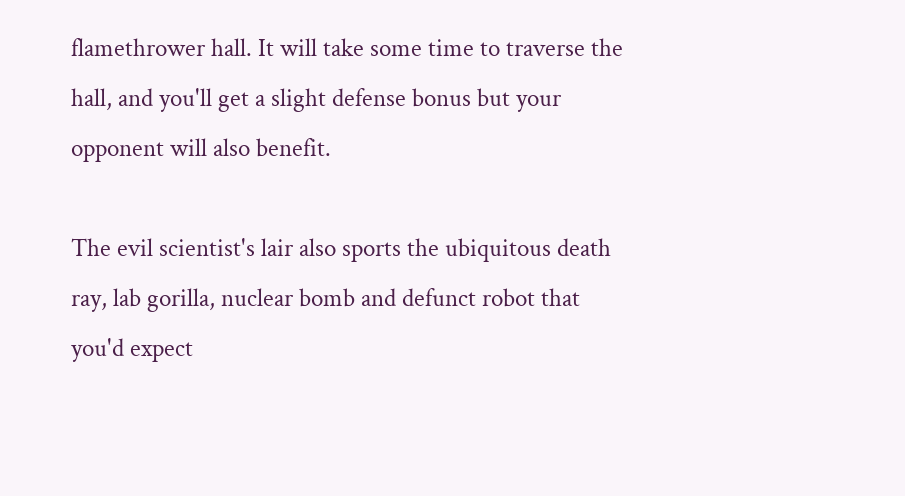flamethrower hall. It will take some time to traverse the hall, and you'll get a slight defense bonus but your opponent will also benefit.

The evil scientist's lair also sports the ubiquitous death ray, lab gorilla, nuclear bomb and defunct robot that you'd expect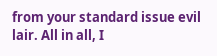from your standard issue evil lair. All in all, I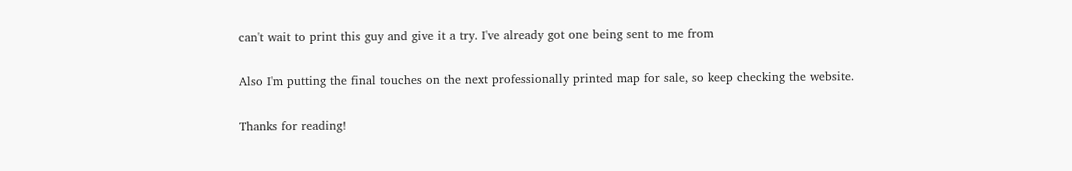can't wait to print this guy and give it a try. I've already got one being sent to me from

Also I'm putting the final touches on the next professionally printed map for sale, so keep checking the website.

Thanks for reading!